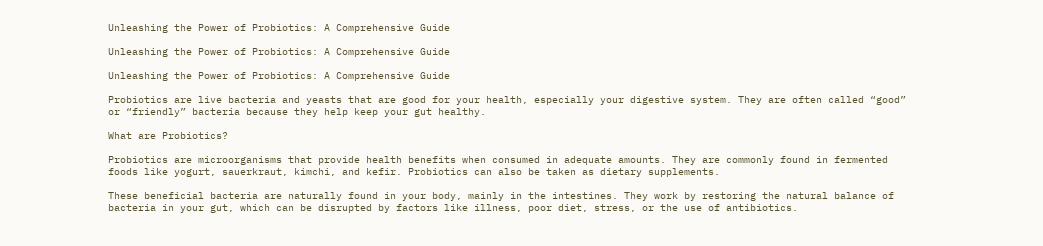Unleashing the Power of Probiotics: A Comprehensive Guide

Unleashing the Power of Probiotics: A Comprehensive Guide

Unleashing the Power of Probiotics: A Comprehensive Guide

Probiotics are live bacteria and yeasts that are good for your health, especially your digestive system. They are often called “good” or “friendly” bacteria because they help keep your gut healthy.

What are Probiotics?

Probiotics are microorganisms that provide health benefits when consumed in adequate amounts. They are commonly found in fermented foods like yogurt, sauerkraut, kimchi, and kefir. Probiotics can also be taken as dietary supplements.

These beneficial bacteria are naturally found in your body, mainly in the intestines. They work by restoring the natural balance of bacteria in your gut, which can be disrupted by factors like illness, poor diet, stress, or the use of antibiotics.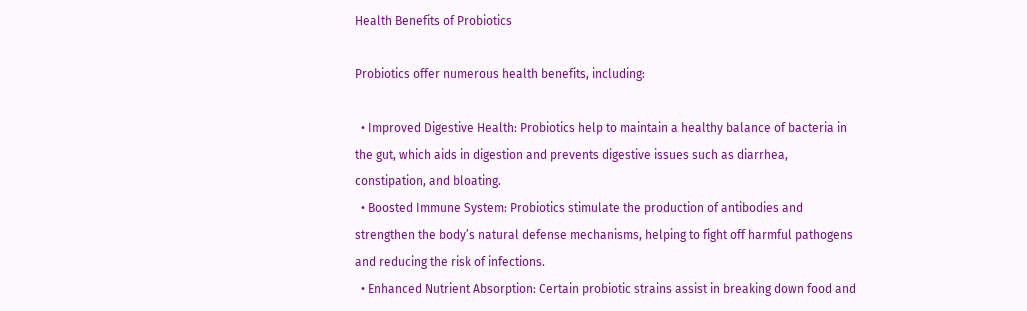Health Benefits of Probiotics

Probiotics offer numerous health benefits, including:

  • Improved Digestive Health: Probiotics help to maintain a healthy balance of bacteria in the gut, which aids in digestion and prevents digestive issues such as diarrhea, constipation, and bloating.
  • Boosted Immune System: Probiotics stimulate the production of antibodies and strengthen the body’s natural defense mechanisms, helping to fight off harmful pathogens and reducing the risk of infections.
  • Enhanced Nutrient Absorption: Certain probiotic strains assist in breaking down food and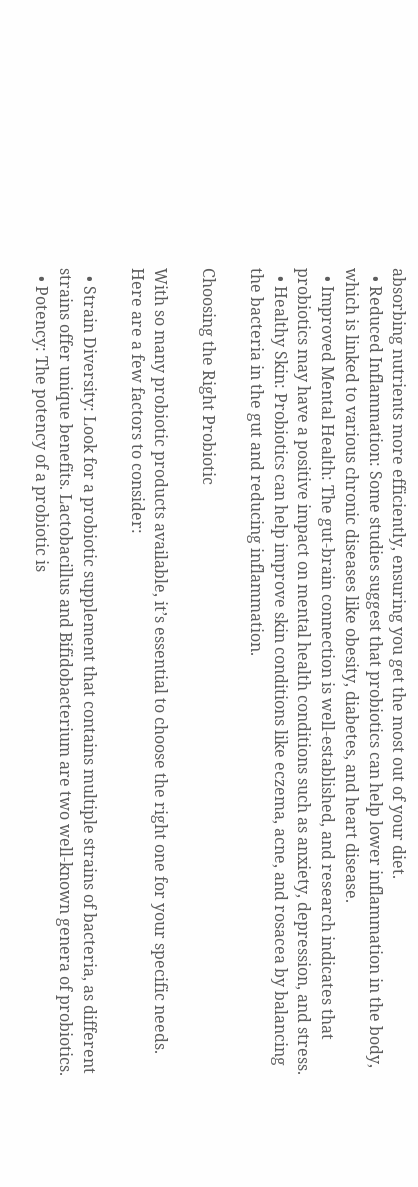absorbing nutrients more efficiently, ensuring you get the most out of your diet.
  • Reduced Inflammation: Some studies suggest that probiotics can help lower inflammation in the body, which is linked to various chronic diseases like obesity, diabetes, and heart disease.
  • Improved Mental Health: The gut-brain connection is well-established, and research indicates that probiotics may have a positive impact on mental health conditions such as anxiety, depression, and stress.
  • Healthy Skin: Probiotics can help improve skin conditions like eczema, acne, and rosacea by balancing the bacteria in the gut and reducing inflammation.

Choosing the Right Probiotic

With so many probiotic products available, it’s essential to choose the right one for your specific needs. Here are a few factors to consider:

  • Strain Diversity: Look for a probiotic supplement that contains multiple strains of bacteria, as different strains offer unique benefits. Lactobacillus and Bifidobacterium are two well-known genera of probiotics.
  • Potency: The potency of a probiotic is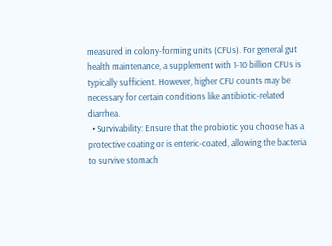measured in colony-forming units (CFUs). For general gut health maintenance, a supplement with 1-10 billion CFUs is typically sufficient. However, higher CFU counts may be necessary for certain conditions like antibiotic-related diarrhea.
  • Survivability: Ensure that the probiotic you choose has a protective coating or is enteric-coated, allowing the bacteria to survive stomach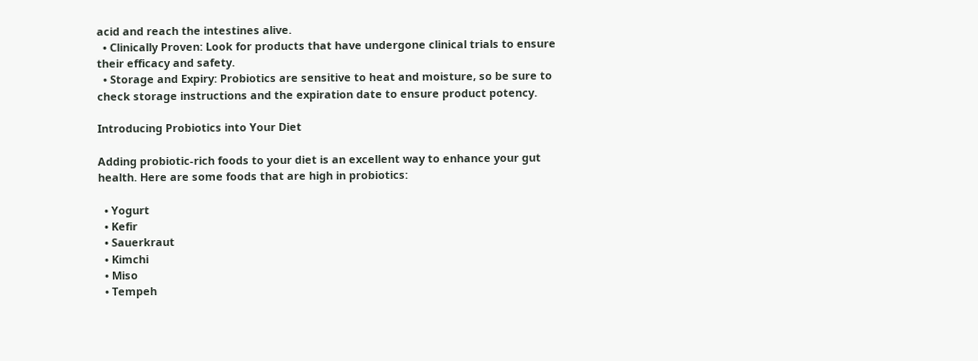acid and reach the intestines alive.
  • Clinically Proven: Look for products that have undergone clinical trials to ensure their efficacy and safety.
  • Storage and Expiry: Probiotics are sensitive to heat and moisture, so be sure to check storage instructions and the expiration date to ensure product potency.

Introducing Probiotics into Your Diet

Adding probiotic-rich foods to your diet is an excellent way to enhance your gut health. Here are some foods that are high in probiotics:

  • Yogurt
  • Kefir
  • Sauerkraut
  • Kimchi
  • Miso
  • Tempeh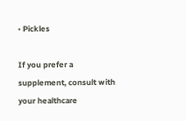• Pickles

If you prefer a supplement, consult with your healthcare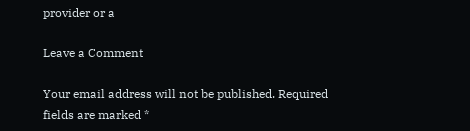provider or a

Leave a Comment

Your email address will not be published. Required fields are marked *